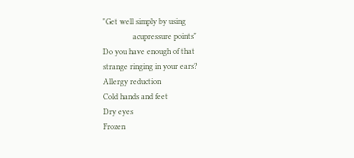"Get well simply by using
               acupressure points"
Do you have enough of that
strange ringing in your ears?
Allergy reduction
Cold hands and feet
Dry eyes
Frozen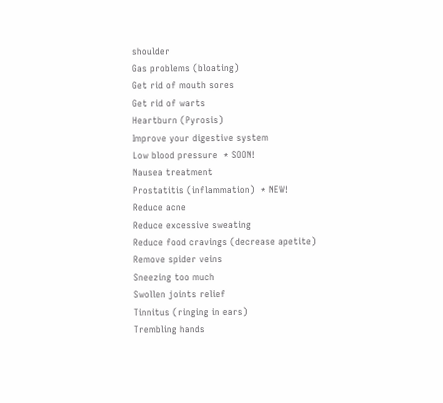shoulder
Gas problems (bloating)
Get rid of mouth sores
Get rid of warts
Heartburn (Pyrosis)
Improve your digestive system
Low blood pressure  * SOON!
Nausea treatment
Prostatitis (inflammation)  * NEW!
Reduce acne
Reduce excessive sweating
Reduce food cravings (decrease apetite)
Remove spider veins
Sneezing too much
Swollen joints relief
Tinnitus (ringing in ears)
Trembling hands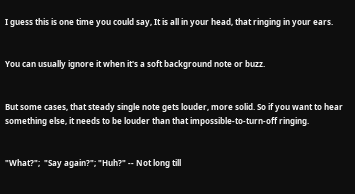I guess this is one time you could say, It is all in your head, that ringing in your ears.


You can usually ignore it when it's a soft background note or buzz.


But some cases, that steady single note gets louder, more solid. So if you want to hear something else, it needs to be louder than that impossible-to-turn-off ringing.


"What?";  "Say again?"; "Huh?" -- Not long till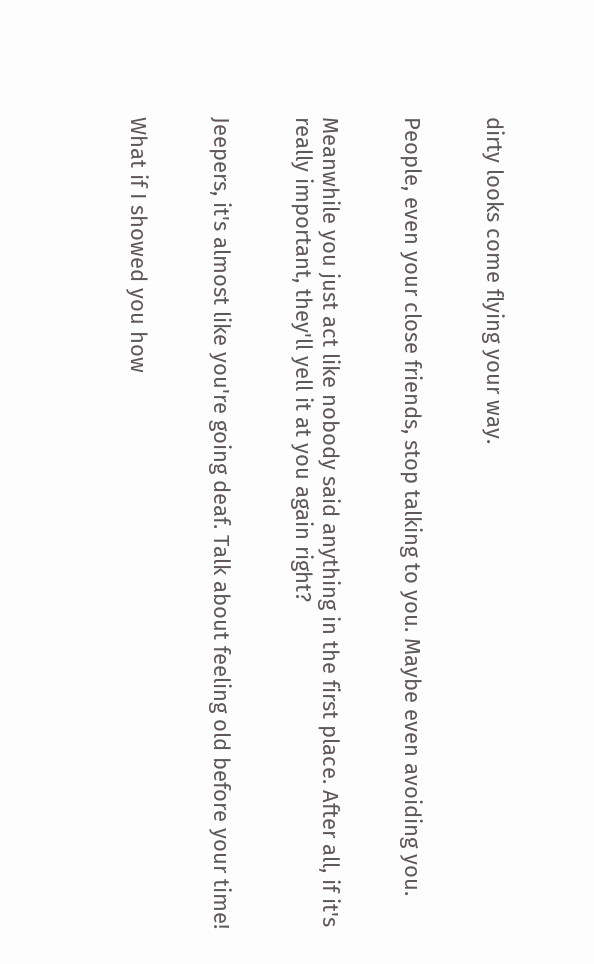dirty looks come flying your way.


People, even your close friends, stop talking to you. Maybe even avoiding you.


Meanwhile you just act like nobody said anything in the first place. After all, if it's really important, they'll yell it at you again right?


Jeepers, it's almost like you're going deaf. Talk about feeling old before your time!


What if I showed you how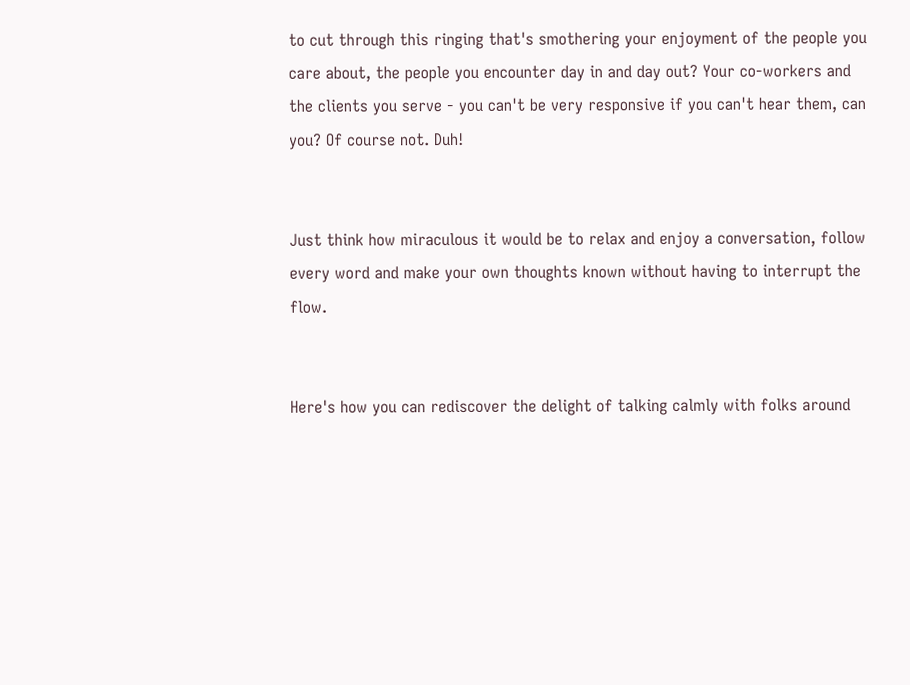to cut through this ringing that's smothering your enjoyment of the people you care about, the people you encounter day in and day out? Your co-workers and the clients you serve - you can't be very responsive if you can't hear them, can you? Of course not. Duh!


Just think how miraculous it would be to relax and enjoy a conversation, follow every word and make your own thoughts known without having to interrupt the flow.


Here's how you can rediscover the delight of talking calmly with folks around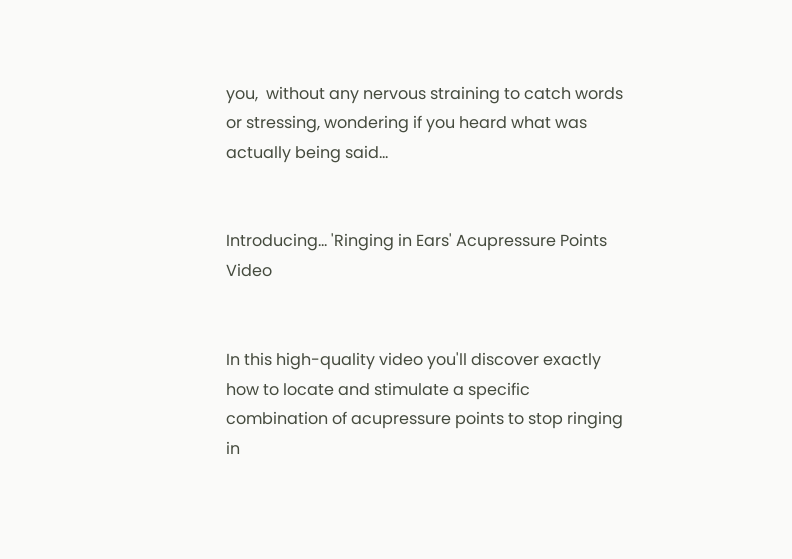you,  without any nervous straining to catch words or stressing, wondering if you heard what was actually being said...


Introducing... 'Ringing in Ears' Acupressure Points Video


In this high-quality video you'll discover exactly how to locate and stimulate a specific combination of acupressure points to stop ringing in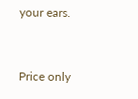your ears.


Price only